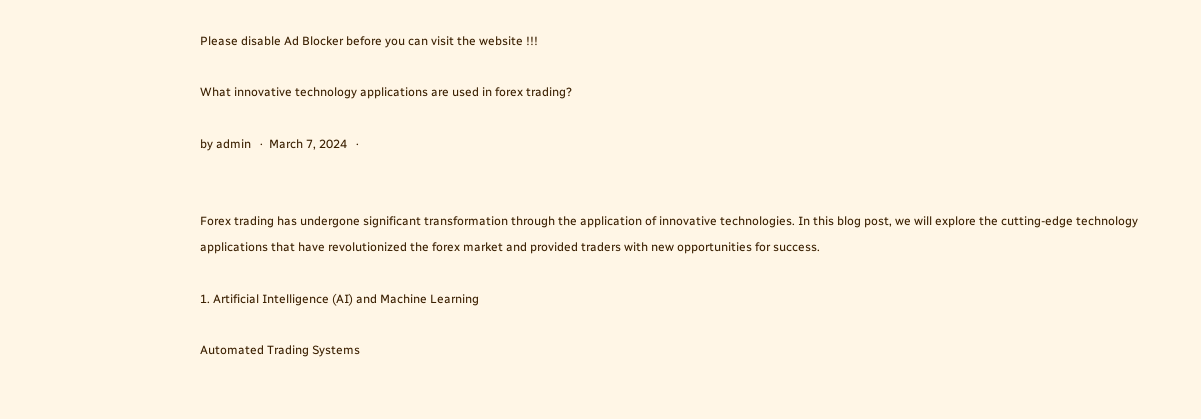Please disable Ad Blocker before you can visit the website !!!

What innovative technology applications are used in forex trading?

by admin   ·  March 7, 2024   ·


Forex trading has undergone significant transformation through the application of innovative technologies. In this blog post, we will explore the cutting-edge technology applications that have revolutionized the forex market and provided traders with new opportunities for success.

1. Artificial Intelligence (AI) and Machine Learning

Automated Trading Systems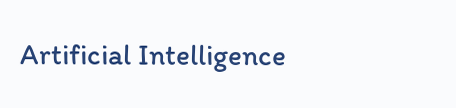Artificial Intelligence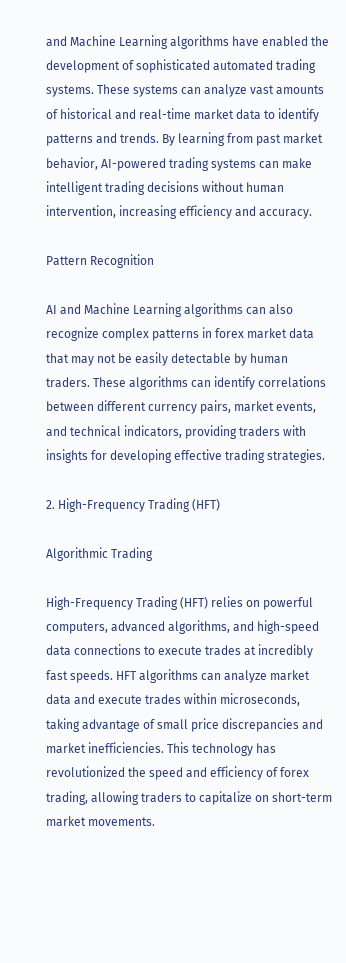and Machine Learning algorithms have enabled the development of sophisticated automated trading systems. These systems can analyze vast amounts of historical and real-time market data to identify patterns and trends. By learning from past market behavior, AI-powered trading systems can make intelligent trading decisions without human intervention, increasing efficiency and accuracy.

Pattern Recognition

AI and Machine Learning algorithms can also recognize complex patterns in forex market data that may not be easily detectable by human traders. These algorithms can identify correlations between different currency pairs, market events, and technical indicators, providing traders with insights for developing effective trading strategies.

2. High-Frequency Trading (HFT)

Algorithmic Trading

High-Frequency Trading (HFT) relies on powerful computers, advanced algorithms, and high-speed data connections to execute trades at incredibly fast speeds. HFT algorithms can analyze market data and execute trades within microseconds, taking advantage of small price discrepancies and market inefficiencies. This technology has revolutionized the speed and efficiency of forex trading, allowing traders to capitalize on short-term market movements.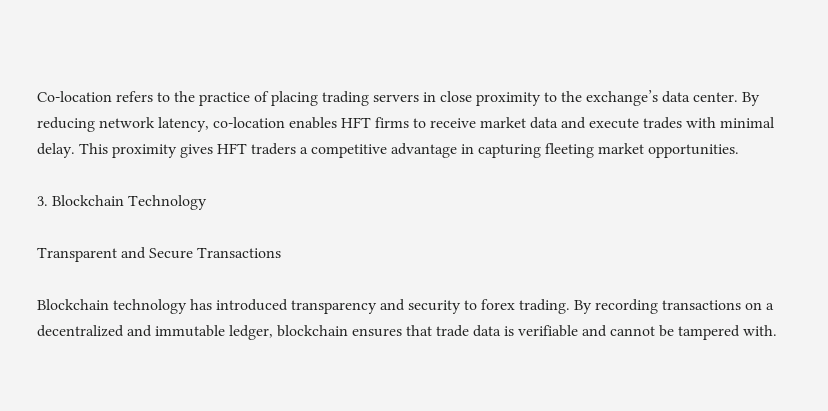Co-location refers to the practice of placing trading servers in close proximity to the exchange’s data center. By reducing network latency, co-location enables HFT firms to receive market data and execute trades with minimal delay. This proximity gives HFT traders a competitive advantage in capturing fleeting market opportunities.

3. Blockchain Technology

Transparent and Secure Transactions

Blockchain technology has introduced transparency and security to forex trading. By recording transactions on a decentralized and immutable ledger, blockchain ensures that trade data is verifiable and cannot be tampered with.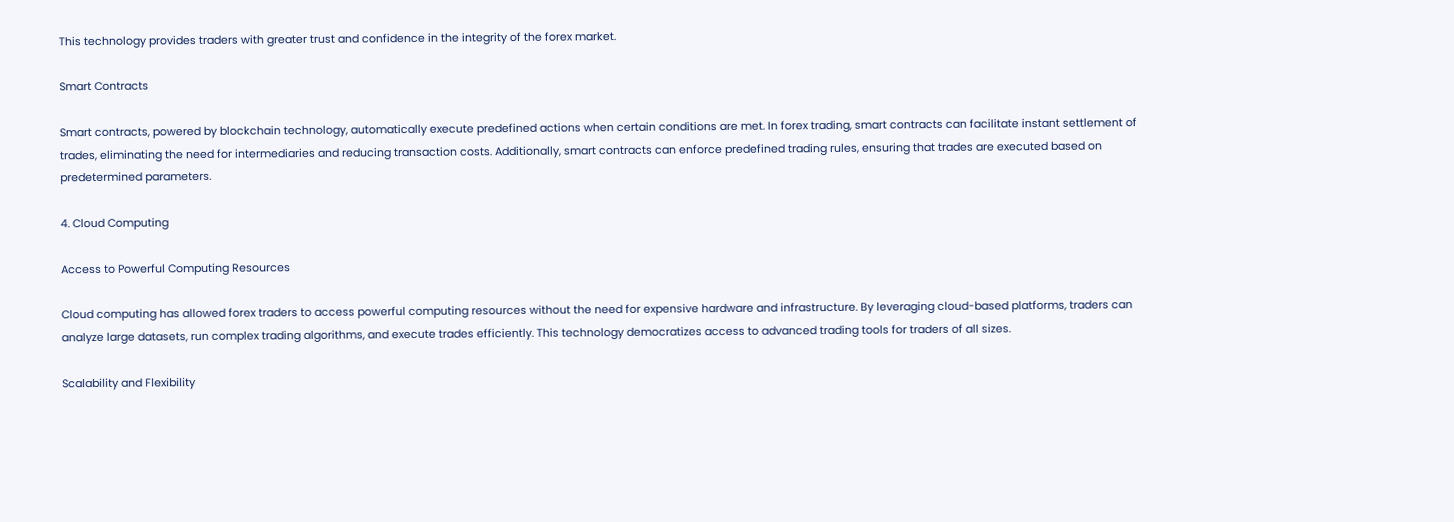This technology provides traders with greater trust and confidence in the integrity of the forex market.

Smart Contracts

Smart contracts, powered by blockchain technology, automatically execute predefined actions when certain conditions are met. In forex trading, smart contracts can facilitate instant settlement of trades, eliminating the need for intermediaries and reducing transaction costs. Additionally, smart contracts can enforce predefined trading rules, ensuring that trades are executed based on predetermined parameters.

4. Cloud Computing

Access to Powerful Computing Resources

Cloud computing has allowed forex traders to access powerful computing resources without the need for expensive hardware and infrastructure. By leveraging cloud-based platforms, traders can analyze large datasets, run complex trading algorithms, and execute trades efficiently. This technology democratizes access to advanced trading tools for traders of all sizes.

Scalability and Flexibility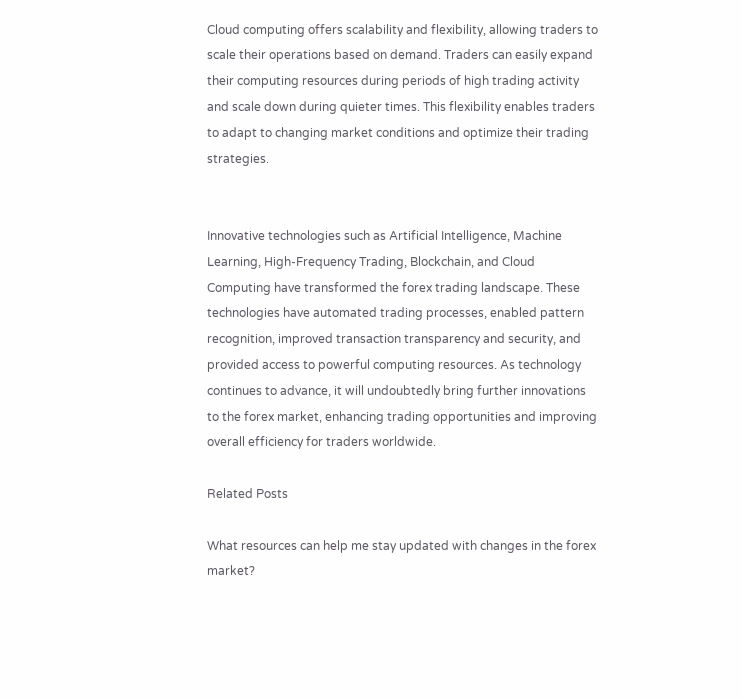Cloud computing offers scalability and flexibility, allowing traders to scale their operations based on demand. Traders can easily expand their computing resources during periods of high trading activity and scale down during quieter times. This flexibility enables traders to adapt to changing market conditions and optimize their trading strategies.


Innovative technologies such as Artificial Intelligence, Machine Learning, High-Frequency Trading, Blockchain, and Cloud Computing have transformed the forex trading landscape. These technologies have automated trading processes, enabled pattern recognition, improved transaction transparency and security, and provided access to powerful computing resources. As technology continues to advance, it will undoubtedly bring further innovations to the forex market, enhancing trading opportunities and improving overall efficiency for traders worldwide.

Related Posts

What resources can help me stay updated with changes in the forex market?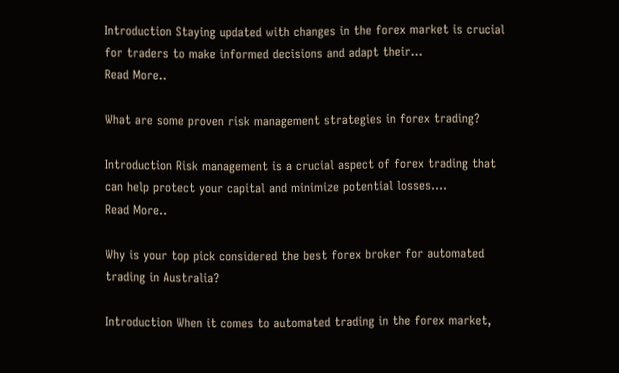Introduction Staying updated with changes in the forex market is crucial for traders to make informed decisions and adapt their…
Read More..

What are some proven risk management strategies in forex trading?

Introduction Risk management is a crucial aspect of forex trading that can help protect your capital and minimize potential losses.…
Read More..

Why is your top pick considered the best forex broker for automated trading in Australia?

Introduction When it comes to automated trading in the forex market,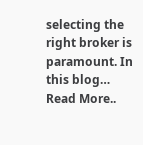selecting the right broker is paramount. In this blog…
Read More..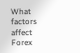What factors affect Forex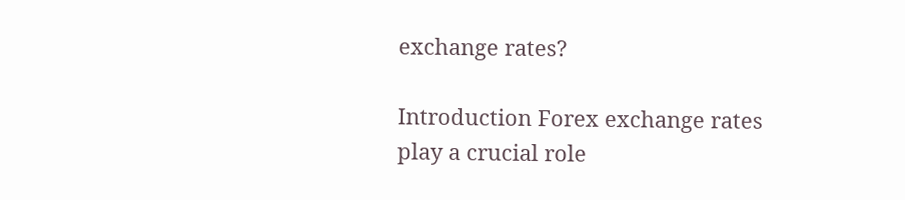exchange rates?

Introduction Forex exchange rates play a crucial role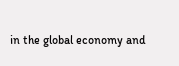in the global economy and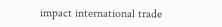impact international trade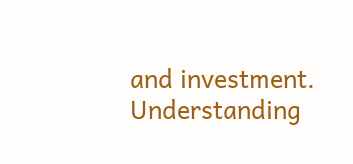and investment. Understanding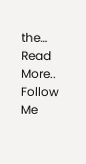the…
Read More..
Follow Me